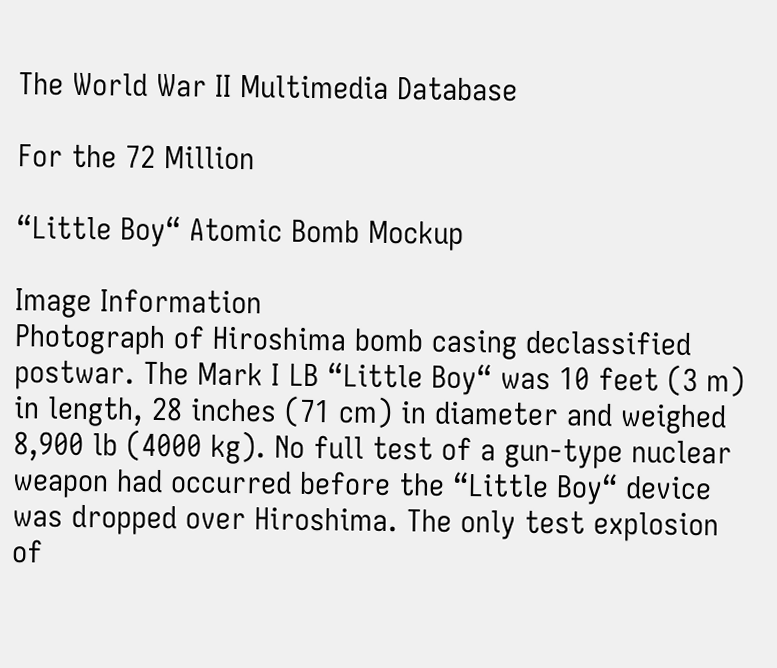The World War II Multimedia Database

For the 72 Million

“Little Boy“ Atomic Bomb Mockup

Image Information
Photograph of Hiroshima bomb casing declassified postwar. The Mark I LB “Little Boy“ was 10 feet (3 m) in length, 28 inches (71 cm) in diameter and weighed 8,900 lb (4000 kg). No full test of a gun-type nuclear weapon had occurred before the “Little Boy“ device was dropped over Hiroshima. The only test explosion of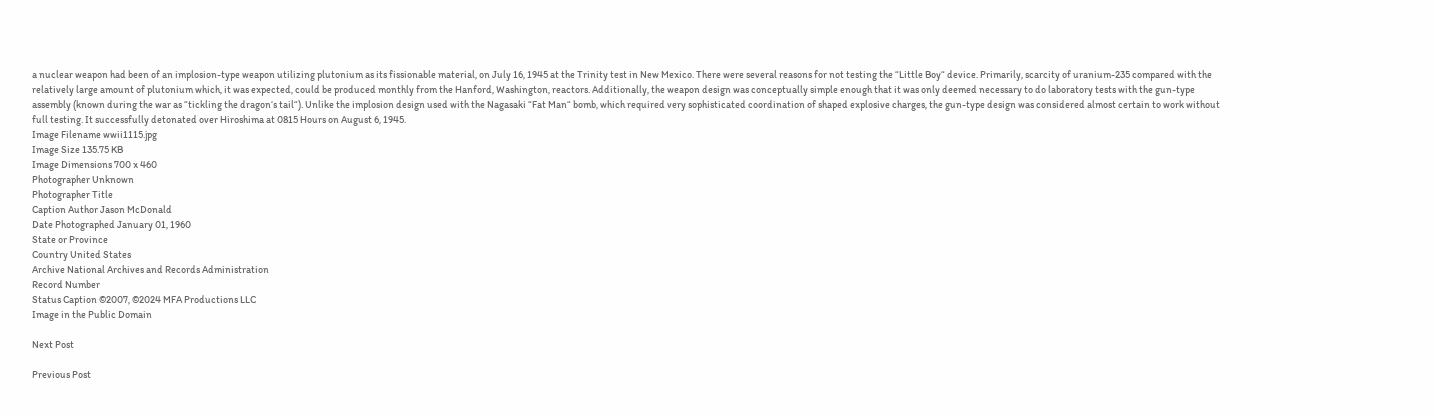a nuclear weapon had been of an implosion-type weapon utilizing plutonium as its fissionable material, on July 16, 1945 at the Trinity test in New Mexico. There were several reasons for not testing the “Little Boy“ device. Primarily, scarcity of uranium-235 compared with the relatively large amount of plutonium which, it was expected, could be produced monthly from the Hanford, Washington, reactors. Additionally, the weapon design was conceptually simple enough that it was only deemed necessary to do laboratory tests with the gun-type assembly (known during the war as “tickling the dragon‘s tail“). Unlike the implosion design used with the Nagasaki “Fat Man“ bomb, which required very sophisticated coordination of shaped explosive charges, the gun-type design was considered almost certain to work without full testing. It successfully detonated over Hiroshima at 0815 Hours on August 6, 1945.
Image Filename wwii1115.jpg
Image Size 135.75 KB
Image Dimensions 700 x 460
Photographer Unknown
Photographer Title
Caption Author Jason McDonald
Date Photographed January 01, 1960
State or Province
Country United States
Archive National Archives and Records Administration
Record Number
Status Caption ©2007, ©2024 MFA Productions LLC
Image in the Public Domain

Next Post

Previous Post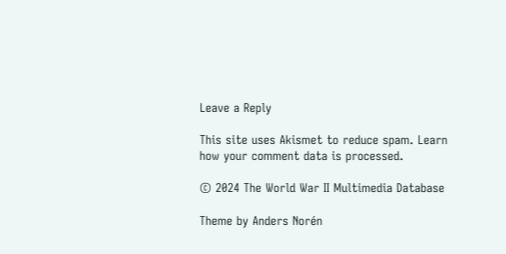Leave a Reply

This site uses Akismet to reduce spam. Learn how your comment data is processed.

© 2024 The World War II Multimedia Database

Theme by Anders Norén